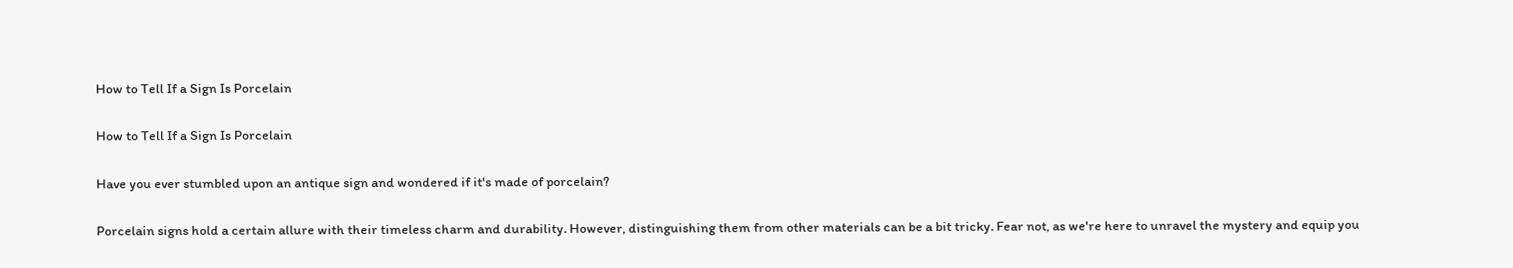How to Tell If a Sign Is Porcelain

How to Tell If a Sign Is Porcelain

Have you ever stumbled upon an antique sign and wondered if it's made of porcelain?

Porcelain signs hold a certain allure with their timeless charm and durability. However, distinguishing them from other materials can be a bit tricky. Fear not, as we're here to unravel the mystery and equip you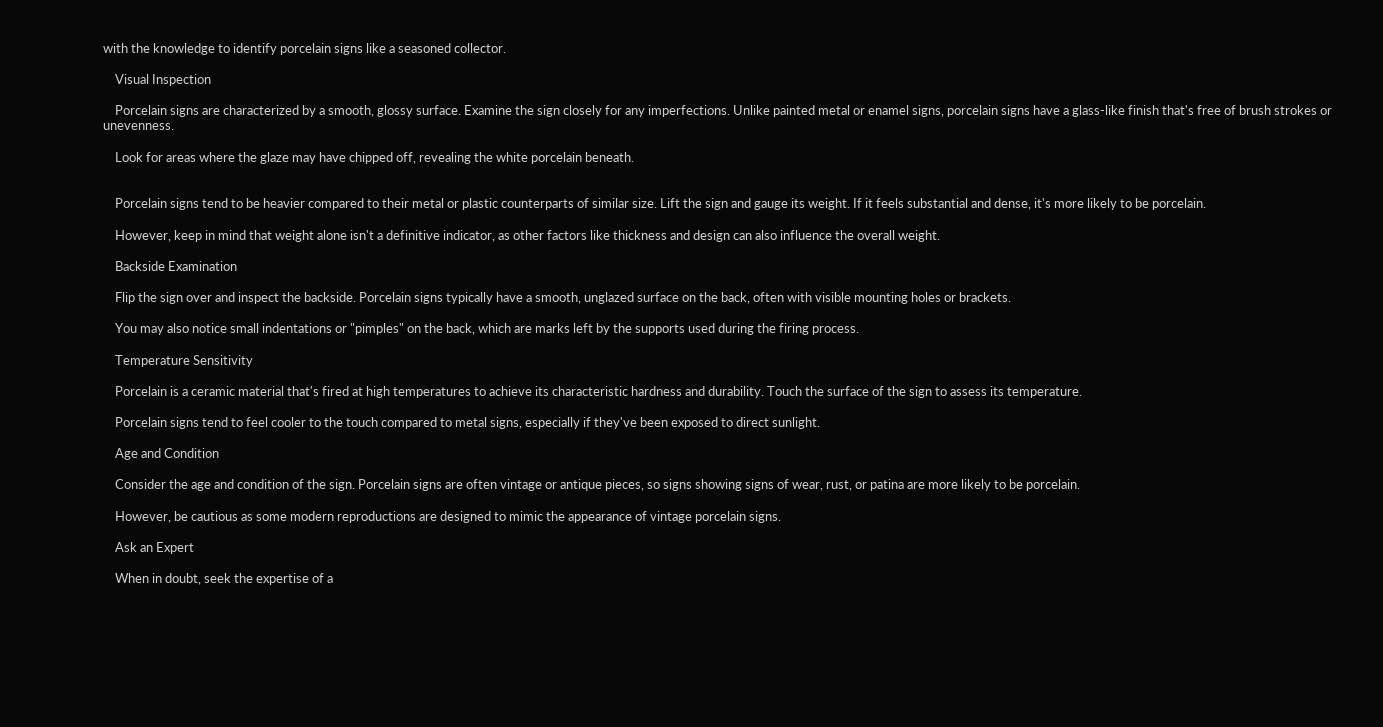with the knowledge to identify porcelain signs like a seasoned collector.

    Visual Inspection

    Porcelain signs are characterized by a smooth, glossy surface. Examine the sign closely for any imperfections. Unlike painted metal or enamel signs, porcelain signs have a glass-like finish that's free of brush strokes or unevenness.

    Look for areas where the glaze may have chipped off, revealing the white porcelain beneath.


    Porcelain signs tend to be heavier compared to their metal or plastic counterparts of similar size. Lift the sign and gauge its weight. If it feels substantial and dense, it's more likely to be porcelain.

    However, keep in mind that weight alone isn't a definitive indicator, as other factors like thickness and design can also influence the overall weight.

    Backside Examination

    Flip the sign over and inspect the backside. Porcelain signs typically have a smooth, unglazed surface on the back, often with visible mounting holes or brackets.

    You may also notice small indentations or "pimples" on the back, which are marks left by the supports used during the firing process.

    Temperature Sensitivity

    Porcelain is a ceramic material that's fired at high temperatures to achieve its characteristic hardness and durability. Touch the surface of the sign to assess its temperature.

    Porcelain signs tend to feel cooler to the touch compared to metal signs, especially if they've been exposed to direct sunlight.

    Age and Condition

    Consider the age and condition of the sign. Porcelain signs are often vintage or antique pieces, so signs showing signs of wear, rust, or patina are more likely to be porcelain.

    However, be cautious as some modern reproductions are designed to mimic the appearance of vintage porcelain signs.

    Ask an Expert

    When in doubt, seek the expertise of a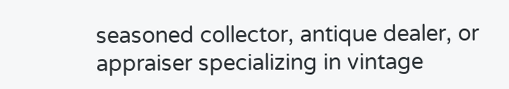seasoned collector, antique dealer, or appraiser specializing in vintage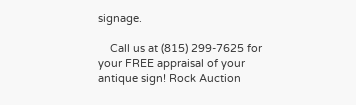signage.

    Call us at (815) 299-7625 for your FREE appraisal of your antique sign! Rock Auction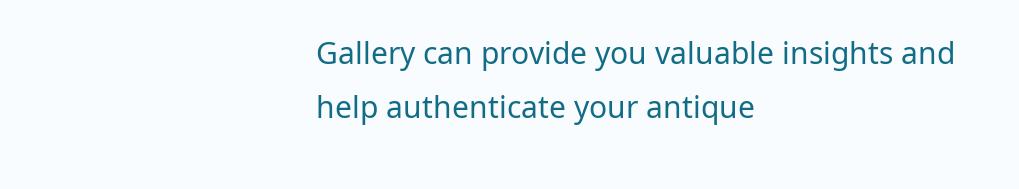Gallery can provide you valuable insights and help authenticate your antique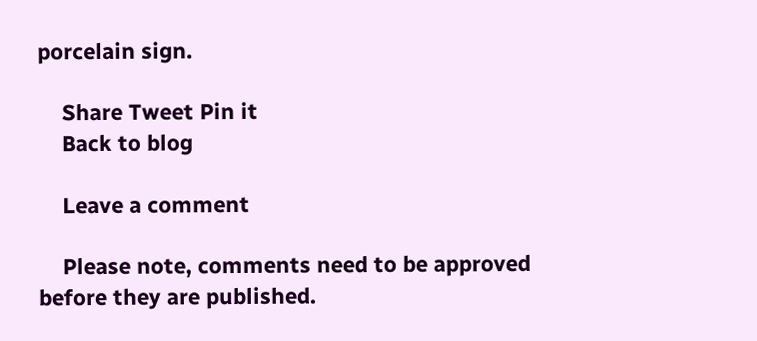porcelain sign.

    Share Tweet Pin it
    Back to blog

    Leave a comment

    Please note, comments need to be approved before they are published.